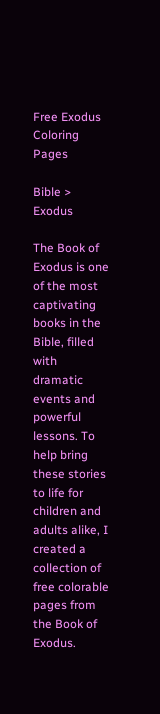Free Exodus Coloring Pages

Bible > Exodus

The Book of Exodus is one of the most captivating books in the Bible, filled with dramatic events and powerful lessons. To help bring these stories to life for children and adults alike, I created a collection of free colorable pages from the Book of Exodus.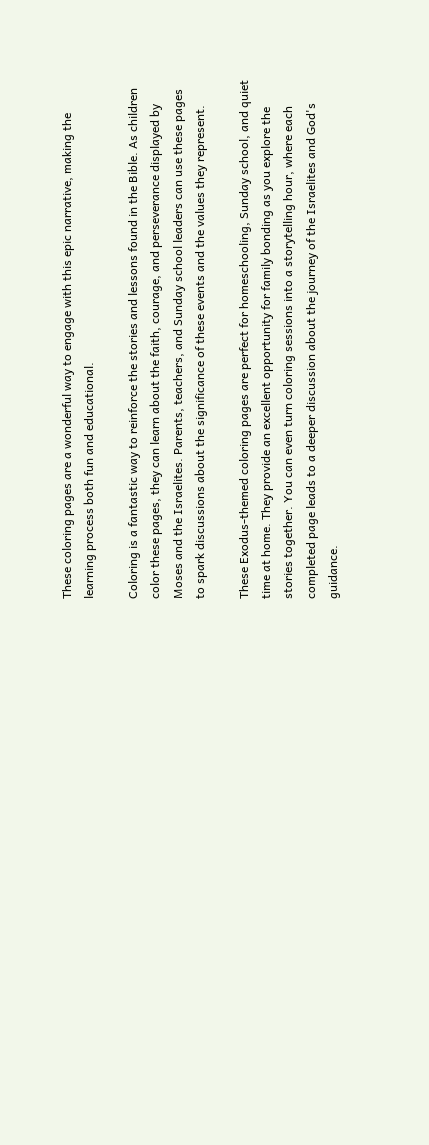These coloring pages are a wonderful way to engage with this epic narrative, making the learning process both fun and educational.

Coloring is a fantastic way to reinforce the stories and lessons found in the Bible. As children color these pages, they can learn about the faith, courage, and perseverance displayed by Moses and the Israelites. Parents, teachers, and Sunday school leaders can use these pages to spark discussions about the significance of these events and the values they represent.

These Exodus-themed coloring pages are perfect for homeschooling, Sunday school, and quiet time at home. They provide an excellent opportunity for family bonding as you explore the stories together. You can even turn coloring sessions into a storytelling hour, where each completed page leads to a deeper discussion about the journey of the Israelites and God's guidance.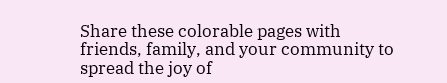Share these colorable pages with friends, family, and your community to spread the joy of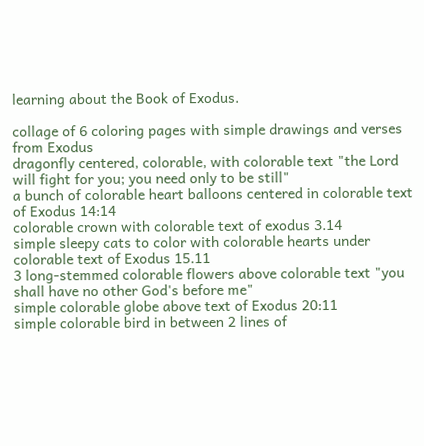learning about the Book of Exodus.

collage of 6 coloring pages with simple drawings and verses from Exodus
dragonfly centered, colorable, with colorable text "the Lord will fight for you; you need only to be still"
a bunch of colorable heart balloons centered in colorable text of Exodus 14:14
colorable crown with colorable text of exodus 3.14
simple sleepy cats to color with colorable hearts under colorable text of Exodus 15.11
3 long-stemmed colorable flowers above colorable text "you shall have no other God's before me"
simple colorable globe above text of Exodus 20:11
simple colorable bird in between 2 lines of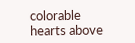colorable hearts above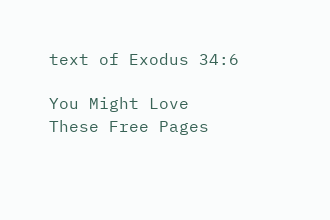text of Exodus 34:6

You Might Love These Free Pages